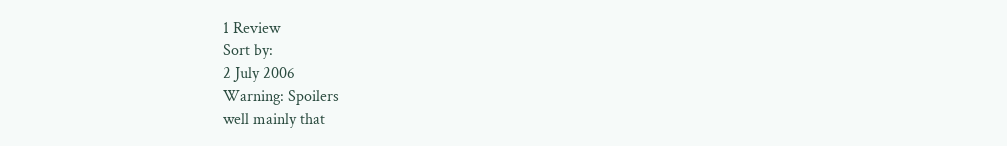1 Review
Sort by:
2 July 2006
Warning: Spoilers
well mainly that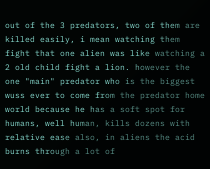out of the 3 predators, two of them are killed easily, i mean watching them fight that one alien was like watching a 2 old child fight a lion. however the one "main" predator who is the biggest wuss ever to come from the predator home world because he has a soft spot for humans, well human, kills dozens with relative ease also, in aliens the acid burns through a lot of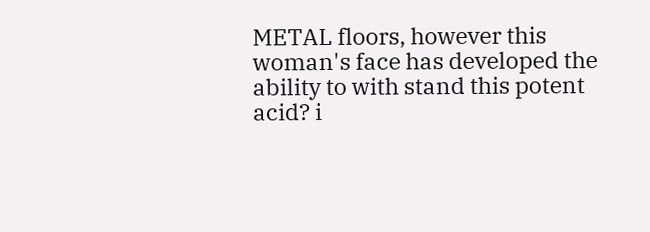METAL floors, however this woman's face has developed the ability to with stand this potent acid? i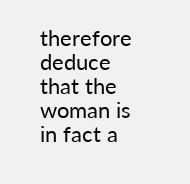therefore deduce that the woman is in fact a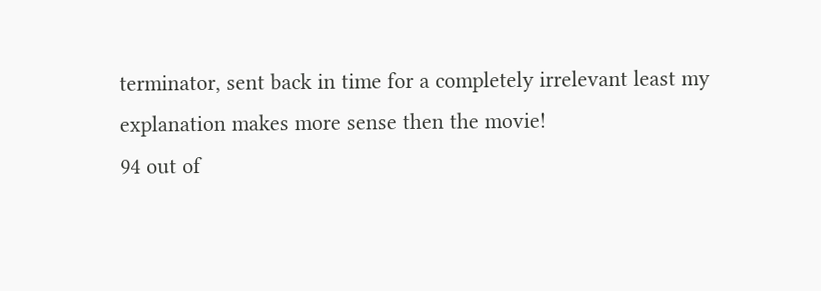terminator, sent back in time for a completely irrelevant least my explanation makes more sense then the movie!
94 out of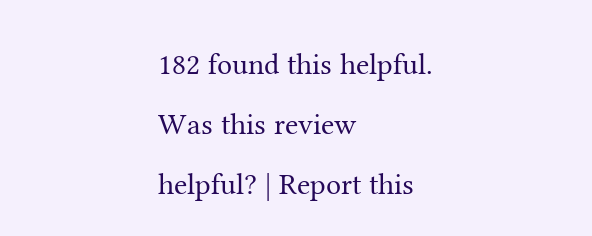182 found this helpful. Was this review helpful? | Report this